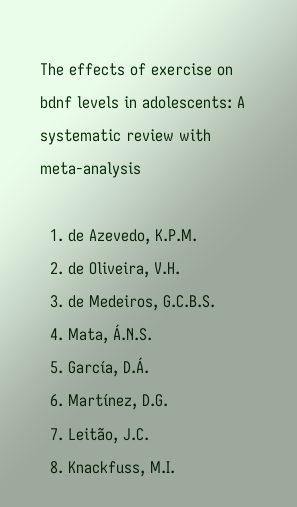The effects of exercise on bdnf levels in adolescents: A systematic review with meta-analysis

  1. de Azevedo, K.P.M.
  2. de Oliveira, V.H.
  3. de Medeiros, G.C.B.S.
  4. Mata, Á.N.S.
  5. García, D.Á.
  6. Martínez, D.G.
  7. Leitão, J.C.
  8. Knackfuss, M.I.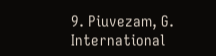9. Piuvezam, G.
International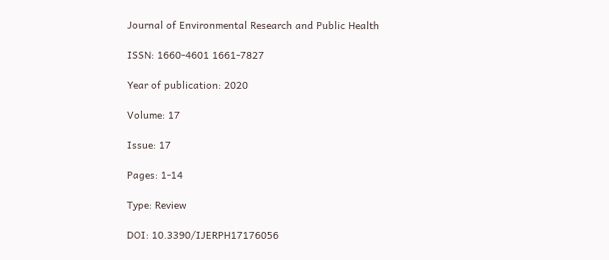Journal of Environmental Research and Public Health

ISSN: 1660-4601 1661-7827

Year of publication: 2020

Volume: 17

Issue: 17

Pages: 1-14

Type: Review

DOI: 10.3390/IJERPH17176056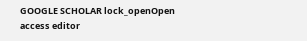GOOGLE SCHOLAR lock_openOpen access editor